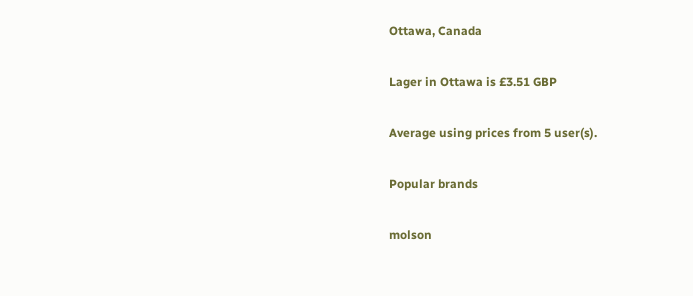Ottawa, Canada

Lager in Ottawa is £3.51 GBP

Average using prices from 5 user(s).

Popular brands

molson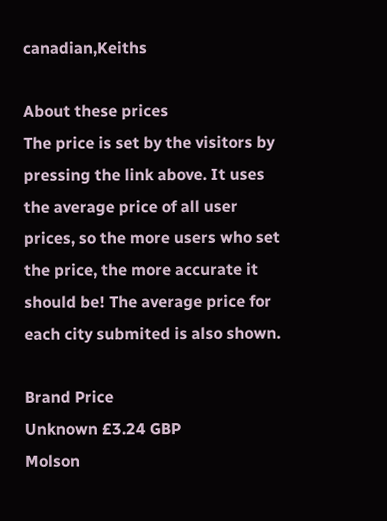canadian,Keiths

About these prices
The price is set by the visitors by pressing the link above. It uses the average price of all user prices, so the more users who set the price, the more accurate it should be! The average price for each city submited is also shown.

Brand Price
Unknown £3.24 GBP
Molson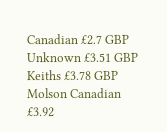Canadian £2.7 GBP
Unknown £3.51 GBP
Keiths £3.78 GBP
Molson Canadian £3.92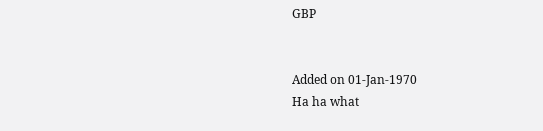GBP


Added on 01-Jan-1970
Ha ha what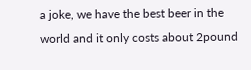a joke, we have the best beer in the world and it only costs about 2pound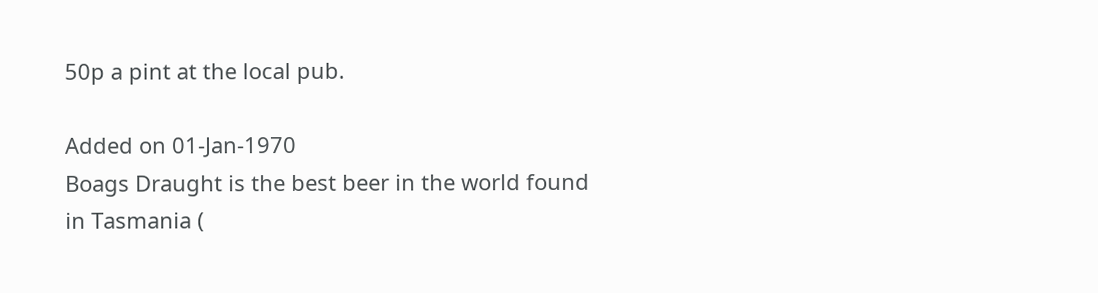50p a pint at the local pub.

Added on 01-Jan-1970
Boags Draught is the best beer in the world found in Tasmania (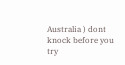Australia ) dont knock before you try